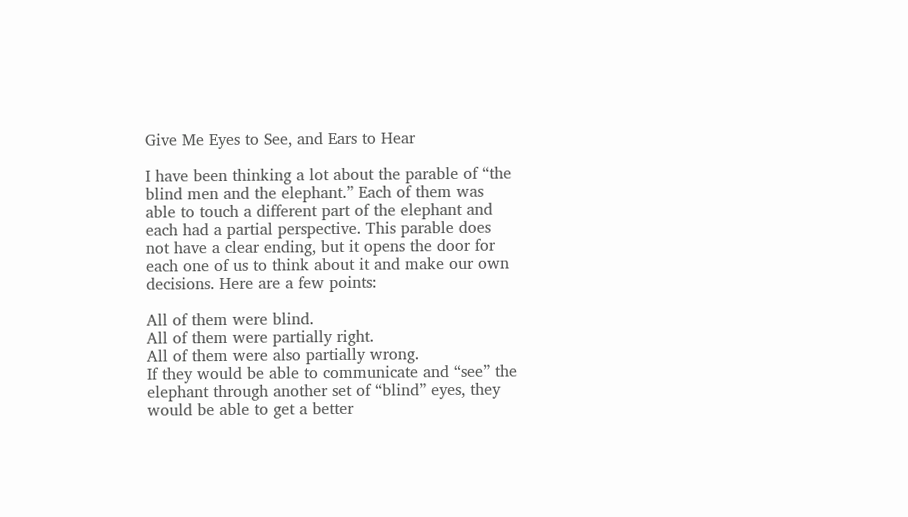Give Me Eyes to See, and Ears to Hear

I have been thinking a lot about the parable of “the blind men and the elephant.” Each of them was able to touch a different part of the elephant and each had a partial perspective. This parable does not have a clear ending, but it opens the door for each one of us to think about it and make our own decisions. Here are a few points:

All of them were blind.
All of them were partially right.
All of them were also partially wrong.
If they would be able to communicate and “see” the elephant through another set of “blind” eyes, they would be able to get a better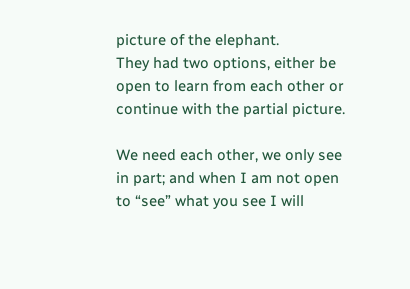picture of the elephant.
They had two options, either be open to learn from each other or continue with the partial picture.

We need each other, we only see in part; and when I am not open to “see” what you see I will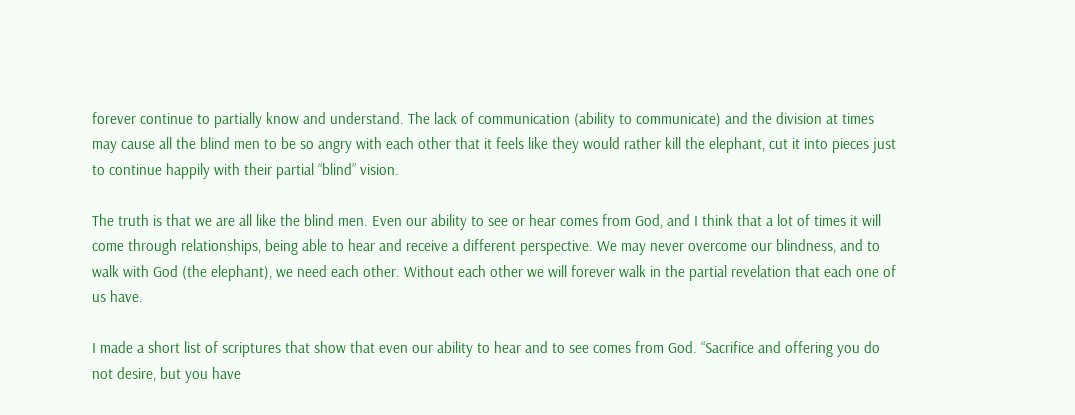forever continue to partially know and understand. The lack of communication (ability to communicate) and the division at times may cause all the blind men to be so angry with each other that it feels like they would rather kill the elephant, cut it into pieces just to continue happily with their partial “blind” vision.

The truth is that we are all like the blind men. Even our ability to see or hear comes from God, and I think that a lot of times it will come through relationships, being able to hear and receive a different perspective. We may never overcome our blindness, and to walk with God (the elephant), we need each other. Without each other we will forever walk in the partial revelation that each one of us have.

I made a short list of scriptures that show that even our ability to hear and to see comes from God. “Sacrifice and offering you do not desire, but you have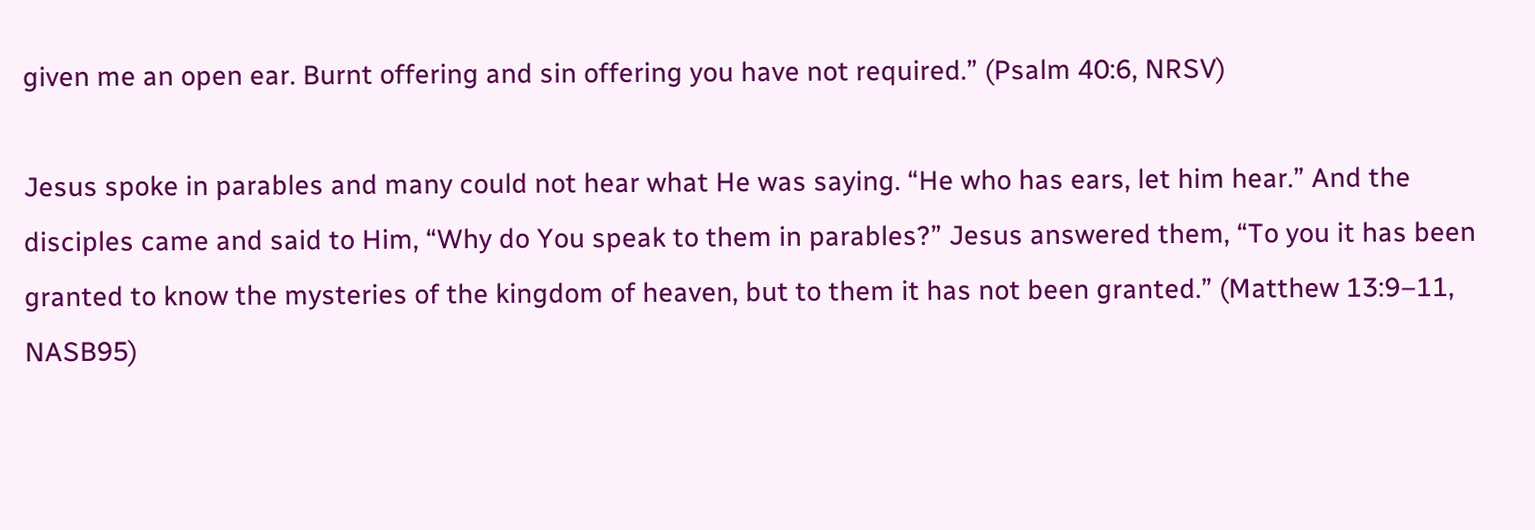given me an open ear. Burnt offering and sin offering you have not required.” (Psalm 40:6, NRSV)

Jesus spoke in parables and many could not hear what He was saying. “He who has ears, let him hear.” And the disciples came and said to Him, “Why do You speak to them in parables?” Jesus answered them, “To you it has been granted to know the mysteries of the kingdom of heaven, but to them it has not been granted.” (Matthew 13:9–11, NASB95)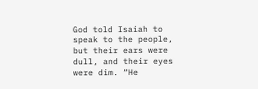God told Isaiah to speak to the people, but their ears were dull, and their eyes were dim. “He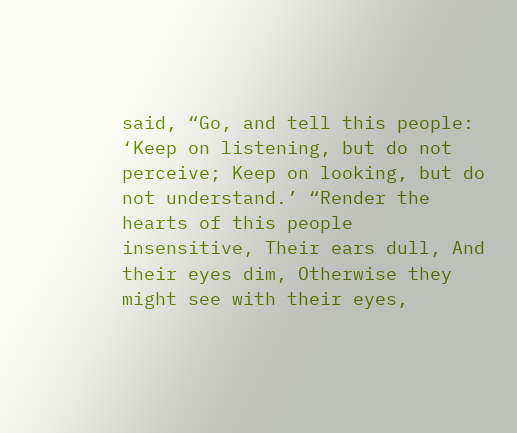said, “Go, and tell this people: ‘Keep on listening, but do not perceive; Keep on looking, but do not understand.’ “Render the hearts of this people insensitive, Their ears dull, And their eyes dim, Otherwise they might see with their eyes,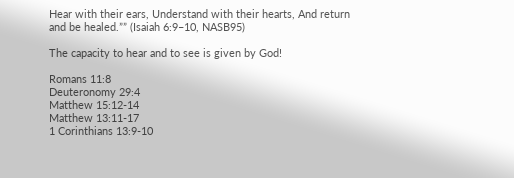Hear with their ears, Understand with their hearts, And return and be healed.”” (Isaiah 6:9–10, NASB95)

The capacity to hear and to see is given by God!

Romans 11:8
Deuteronomy 29:4
Matthew 15:12-14
Matthew 13:11-17
1 Corinthians 13:9-10